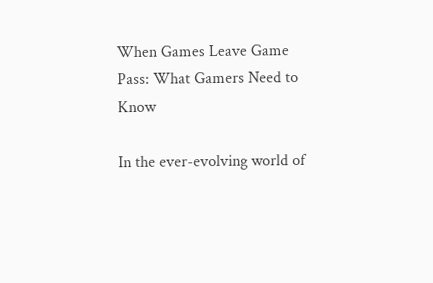When Games Leave Game Pass: What Gamers Need to Know

In the ever-evolving world of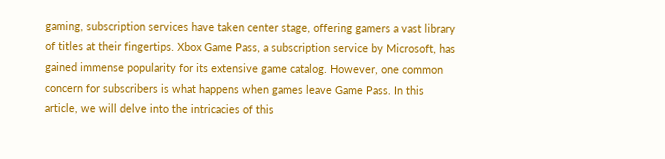gaming, subscription services have taken center stage, offering gamers a vast library of titles at their fingertips. Xbox Game Pass, a subscription service by Microsoft, has gained immense popularity for its extensive game catalog. However, one common concern for subscribers is what happens when games leave Game Pass. In this article, we will delve into the intricacies of this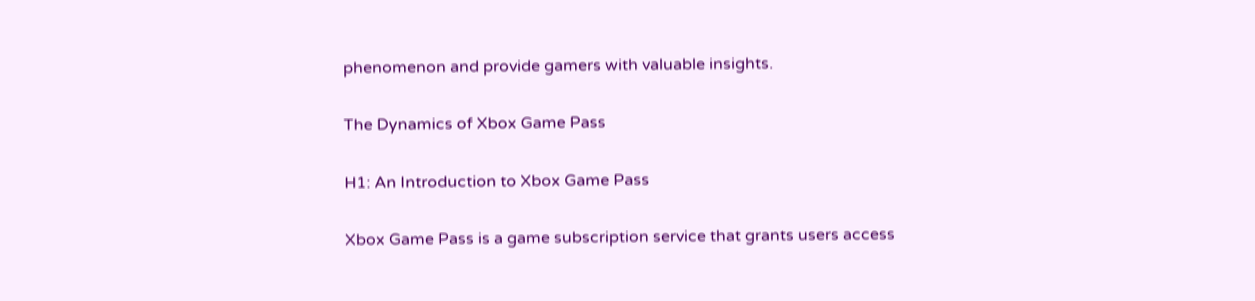phenomenon and provide gamers with valuable insights.

The Dynamics of Xbox Game Pass

H1: An Introduction to Xbox Game Pass

Xbox Game Pass is a game subscription service that grants users access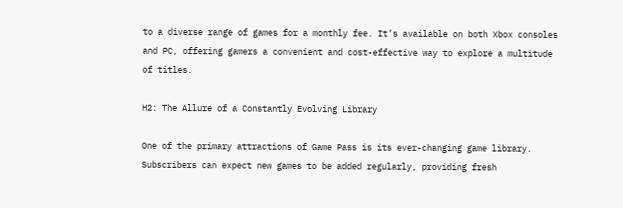to a diverse range of games for a monthly fee. It’s available on both Xbox consoles and PC, offering gamers a convenient and cost-effective way to explore a multitude of titles.

H2: The Allure of a Constantly Evolving Library

One of the primary attractions of Game Pass is its ever-changing game library. Subscribers can expect new games to be added regularly, providing fresh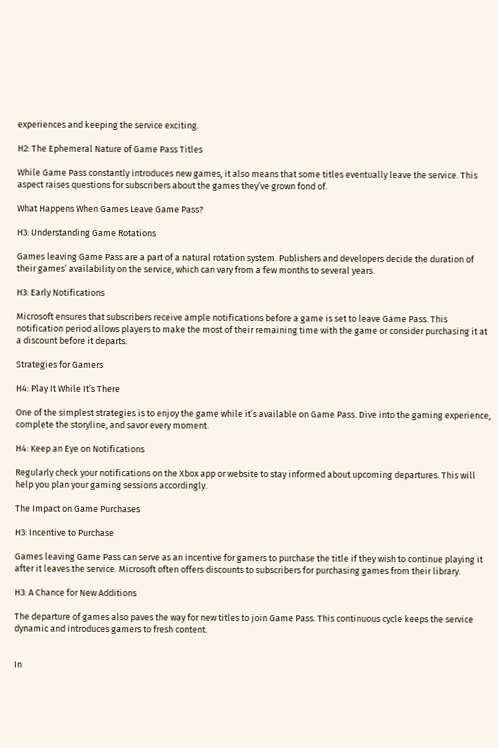experiences and keeping the service exciting.

H2: The Ephemeral Nature of Game Pass Titles

While Game Pass constantly introduces new games, it also means that some titles eventually leave the service. This aspect raises questions for subscribers about the games they’ve grown fond of.

What Happens When Games Leave Game Pass?

H3: Understanding Game Rotations

Games leaving Game Pass are a part of a natural rotation system. Publishers and developers decide the duration of their games’ availability on the service, which can vary from a few months to several years.

H3: Early Notifications

Microsoft ensures that subscribers receive ample notifications before a game is set to leave Game Pass. This notification period allows players to make the most of their remaining time with the game or consider purchasing it at a discount before it departs.

Strategies for Gamers

H4: Play It While It’s There

One of the simplest strategies is to enjoy the game while it’s available on Game Pass. Dive into the gaming experience, complete the storyline, and savor every moment.

H4: Keep an Eye on Notifications

Regularly check your notifications on the Xbox app or website to stay informed about upcoming departures. This will help you plan your gaming sessions accordingly.

The Impact on Game Purchases

H3: Incentive to Purchase

Games leaving Game Pass can serve as an incentive for gamers to purchase the title if they wish to continue playing it after it leaves the service. Microsoft often offers discounts to subscribers for purchasing games from their library.

H3: A Chance for New Additions

The departure of games also paves the way for new titles to join Game Pass. This continuous cycle keeps the service dynamic and introduces gamers to fresh content.


In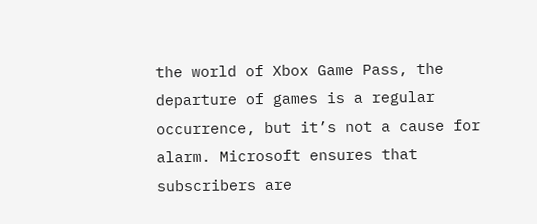the world of Xbox Game Pass, the departure of games is a regular occurrence, but it’s not a cause for alarm. Microsoft ensures that subscribers are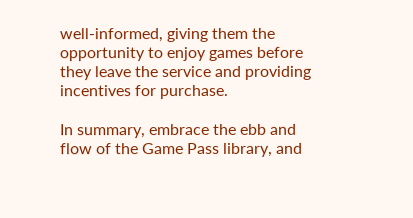well-informed, giving them the opportunity to enjoy games before they leave the service and providing incentives for purchase.

In summary, embrace the ebb and flow of the Game Pass library, and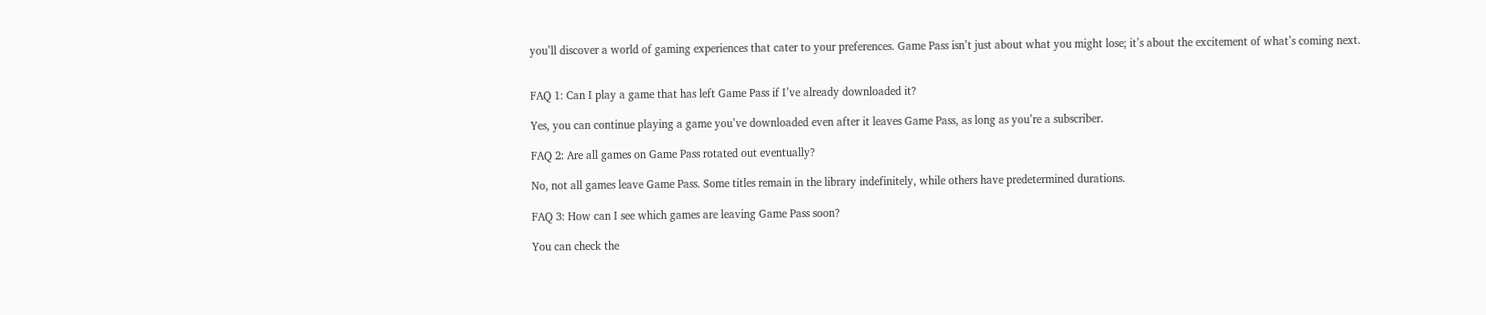you’ll discover a world of gaming experiences that cater to your preferences. Game Pass isn’t just about what you might lose; it’s about the excitement of what’s coming next.


FAQ 1: Can I play a game that has left Game Pass if I’ve already downloaded it?

Yes, you can continue playing a game you’ve downloaded even after it leaves Game Pass, as long as you’re a subscriber.

FAQ 2: Are all games on Game Pass rotated out eventually?

No, not all games leave Game Pass. Some titles remain in the library indefinitely, while others have predetermined durations.

FAQ 3: How can I see which games are leaving Game Pass soon?

You can check the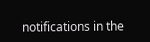notifications in the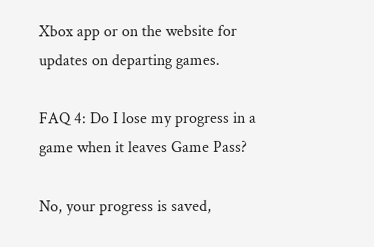Xbox app or on the website for updates on departing games.

FAQ 4: Do I lose my progress in a game when it leaves Game Pass?

No, your progress is saved,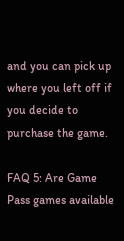and you can pick up where you left off if you decide to purchase the game.

FAQ 5: Are Game Pass games available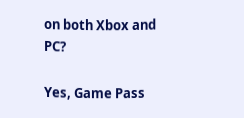on both Xbox and PC?

Yes, Game Pass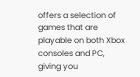offers a selection of games that are playable on both Xbox consoles and PC, giving you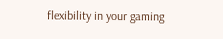flexibility in your gaming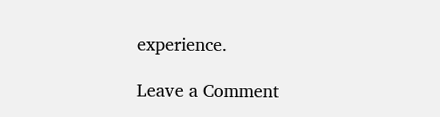experience.

Leave a Comment